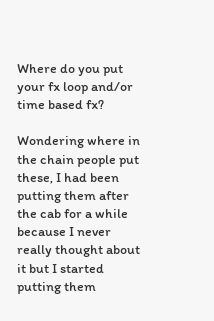Where do you put your fx loop and/or time based fx?

Wondering where in the chain people put these, I had been putting them after the cab for a while because I never really thought about it but I started putting them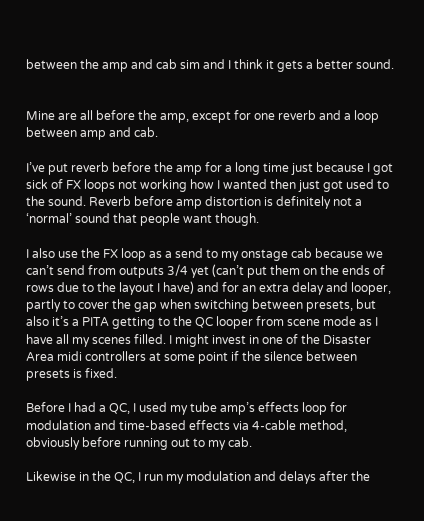between the amp and cab sim and I think it gets a better sound.


Mine are all before the amp, except for one reverb and a loop between amp and cab.

I’ve put reverb before the amp for a long time just because I got sick of FX loops not working how I wanted then just got used to the sound. Reverb before amp distortion is definitely not a ‘normal’ sound that people want though.

I also use the FX loop as a send to my onstage cab because we can’t send from outputs 3/4 yet (can’t put them on the ends of rows due to the layout I have) and for an extra delay and looper, partly to cover the gap when switching between presets, but also it’s a PITA getting to the QC looper from scene mode as I have all my scenes filled. I might invest in one of the Disaster Area midi controllers at some point if the silence between presets is fixed.

Before I had a QC, I used my tube amp’s effects loop for modulation and time-based effects via 4-cable method, obviously before running out to my cab.

Likewise in the QC, I run my modulation and delays after the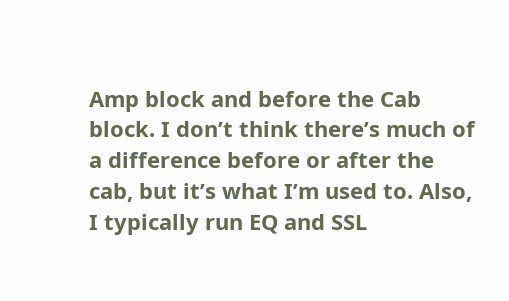Amp block and before the Cab block. I don’t think there’s much of a difference before or after the cab, but it’s what I’m used to. Also, I typically run EQ and SSL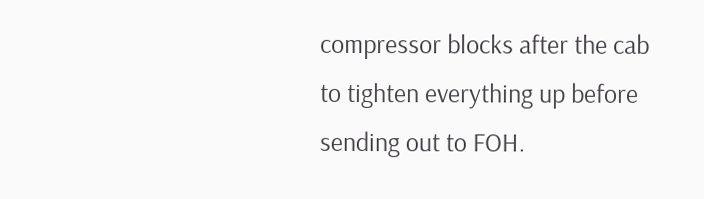compressor blocks after the cab to tighten everything up before sending out to FOH.